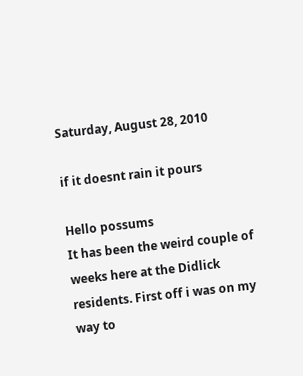Saturday, August 28, 2010

if it doesnt rain it pours

Hello possums
It has been the weird couple of weeks here at the Didlick residents. First off i was on my way to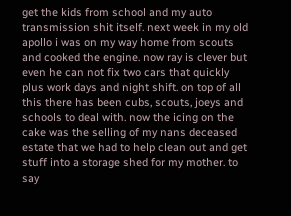get the kids from school and my auto transmission shit itself. next week in my old apollo i was on my way home from scouts and cooked the engine. now ray is clever but even he can not fix two cars that quickly plus work days and night shift. on top of all this there has been cubs, scouts, joeys and schools to deal with. now the icing on the cake was the selling of my nans deceased estate that we had to help clean out and get stuff into a storage shed for my mother. to say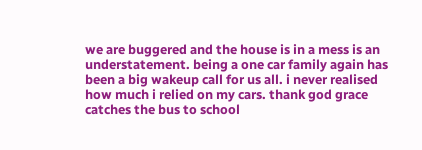we are buggered and the house is in a mess is an understatement. being a one car family again has been a big wakeup call for us all. i never realised how much i relied on my cars. thank god grace catches the bus to school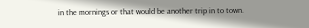in the mornings or that would be another trip in to town.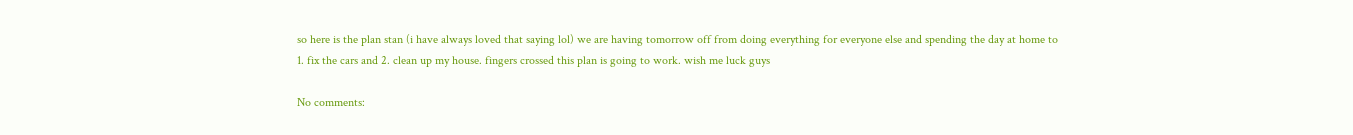so here is the plan stan (i have always loved that saying lol) we are having tomorrow off from doing everything for everyone else and spending the day at home to 1. fix the cars and 2. clean up my house. fingers crossed this plan is going to work. wish me luck guys

No comments: